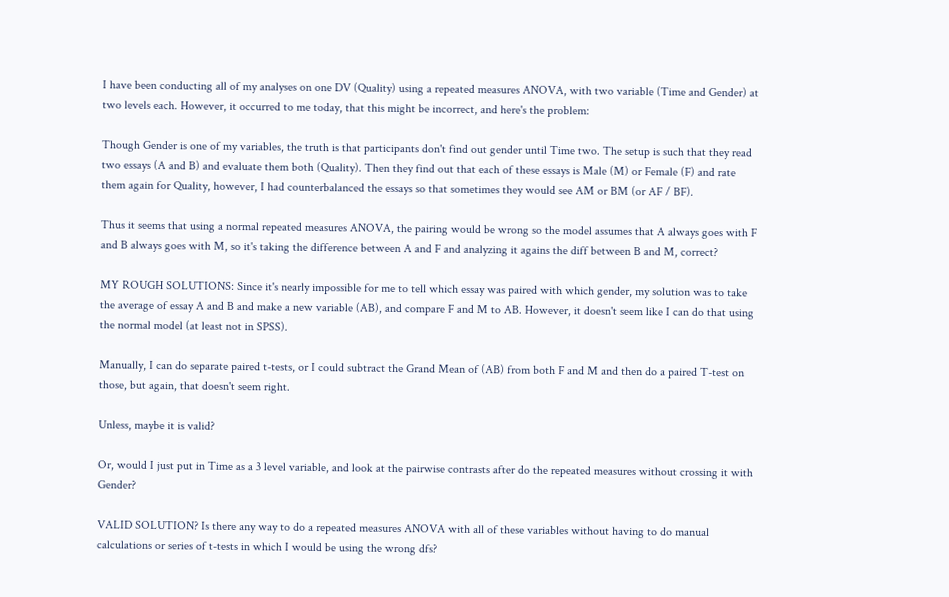I have been conducting all of my analyses on one DV (Quality) using a repeated measures ANOVA, with two variable (Time and Gender) at two levels each. However, it occurred to me today, that this might be incorrect, and here's the problem:

Though Gender is one of my variables, the truth is that participants don't find out gender until Time two. The setup is such that they read two essays (A and B) and evaluate them both (Quality). Then they find out that each of these essays is Male (M) or Female (F) and rate them again for Quality, however, I had counterbalanced the essays so that sometimes they would see AM or BM (or AF / BF).

Thus it seems that using a normal repeated measures ANOVA, the pairing would be wrong so the model assumes that A always goes with F and B always goes with M, so it's taking the difference between A and F and analyzing it agains the diff between B and M, correct?

MY ROUGH SOLUTIONS: Since it's nearly impossible for me to tell which essay was paired with which gender, my solution was to take the average of essay A and B and make a new variable (AB), and compare F and M to AB. However, it doesn't seem like I can do that using the normal model (at least not in SPSS).

Manually, I can do separate paired t-tests, or I could subtract the Grand Mean of (AB) from both F and M and then do a paired T-test on those, but again, that doesn't seem right.

Unless, maybe it is valid?

Or, would I just put in Time as a 3 level variable, and look at the pairwise contrasts after do the repeated measures without crossing it with Gender?

VALID SOLUTION? Is there any way to do a repeated measures ANOVA with all of these variables without having to do manual calculations or series of t-tests in which I would be using the wrong dfs?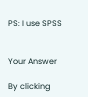PS: I use SPSS


Your Answer

By clicking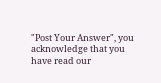"Post Your Answer", you acknowledge that you have read our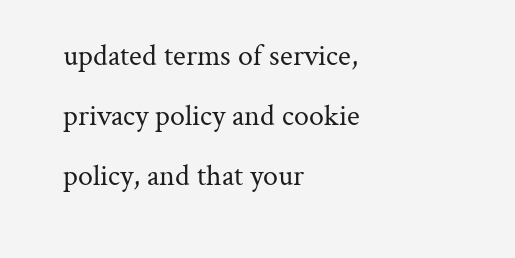updated terms of service, privacy policy and cookie policy, and that your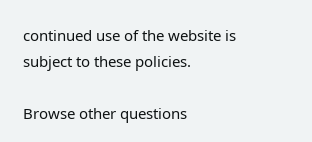continued use of the website is subject to these policies.

Browse other questions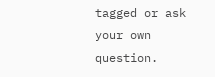tagged or ask your own question.